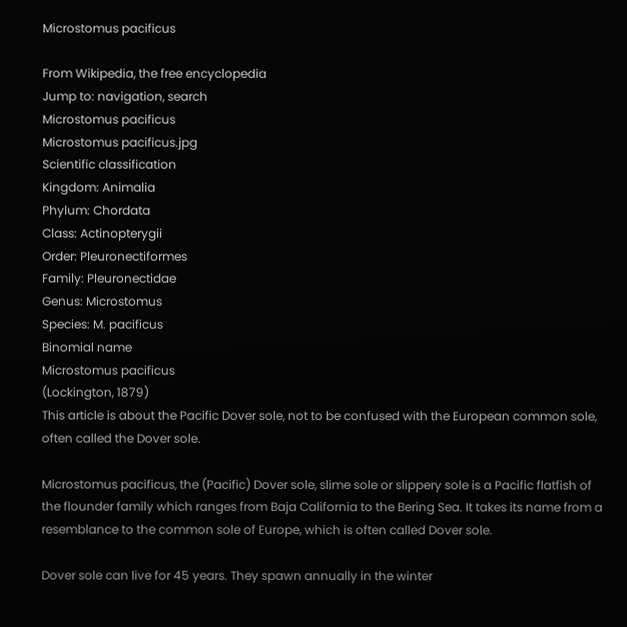Microstomus pacificus

From Wikipedia, the free encyclopedia
Jump to: navigation, search
Microstomus pacificus
Microstomus pacificus.jpg
Scientific classification
Kingdom: Animalia
Phylum: Chordata
Class: Actinopterygii
Order: Pleuronectiformes
Family: Pleuronectidae
Genus: Microstomus
Species: M. pacificus
Binomial name
Microstomus pacificus
(Lockington, 1879)
This article is about the Pacific Dover sole, not to be confused with the European common sole, often called the Dover sole.

Microstomus pacificus, the (Pacific) Dover sole, slime sole or slippery sole is a Pacific flatfish of the flounder family which ranges from Baja California to the Bering Sea. It takes its name from a resemblance to the common sole of Europe, which is often called Dover sole.

Dover sole can live for 45 years. They spawn annually in the winter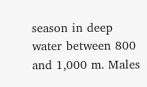season in deep water between 800 and 1,000 m. Males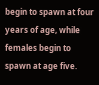begin to spawn at four years of age, while females begin to spawn at age five.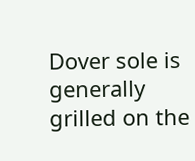Dover sole is generally grilled on the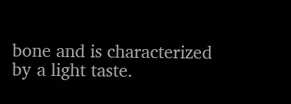bone and is characterized by a light taste.